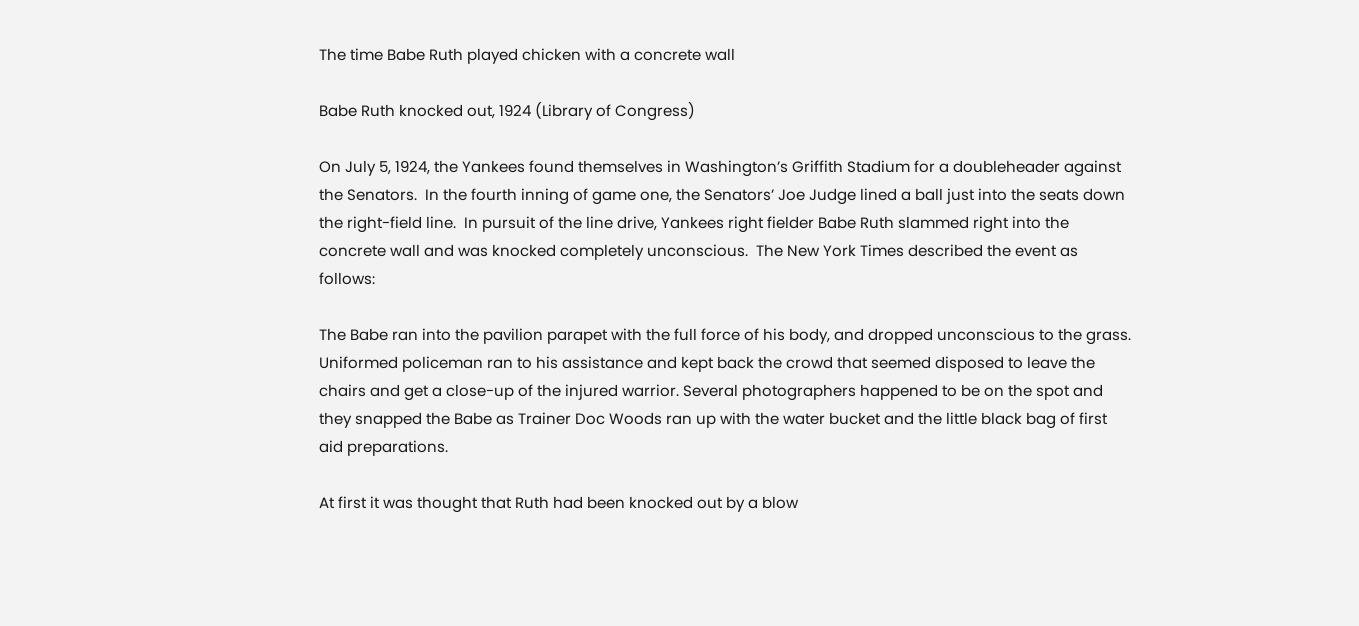The time Babe Ruth played chicken with a concrete wall

Babe Ruth knocked out, 1924 (Library of Congress)

On July 5, 1924, the Yankees found themselves in Washington’s Griffith Stadium for a doubleheader against the Senators.  In the fourth inning of game one, the Senators’ Joe Judge lined a ball just into the seats down the right-field line.  In pursuit of the line drive, Yankees right fielder Babe Ruth slammed right into the concrete wall and was knocked completely unconscious.  The New York Times described the event as follows:

The Babe ran into the pavilion parapet with the full force of his body, and dropped unconscious to the grass. Uniformed policeman ran to his assistance and kept back the crowd that seemed disposed to leave the chairs and get a close-up of the injured warrior. Several photographers happened to be on the spot and they snapped the Babe as Trainer Doc Woods ran up with the water bucket and the little black bag of first aid preparations.

At first it was thought that Ruth had been knocked out by a blow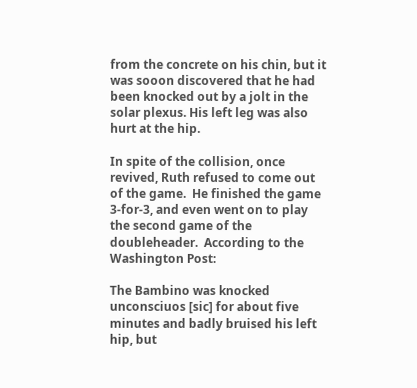from the concrete on his chin, but it was sooon discovered that he had been knocked out by a jolt in the solar plexus. His left leg was also hurt at the hip.

In spite of the collision, once revived, Ruth refused to come out of the game.  He finished the game 3-for-3, and even went on to play the second game of the doubleheader.  According to the Washington Post:

The Bambino was knocked unconsciuos [sic] for about five minutes and badly bruised his left hip, but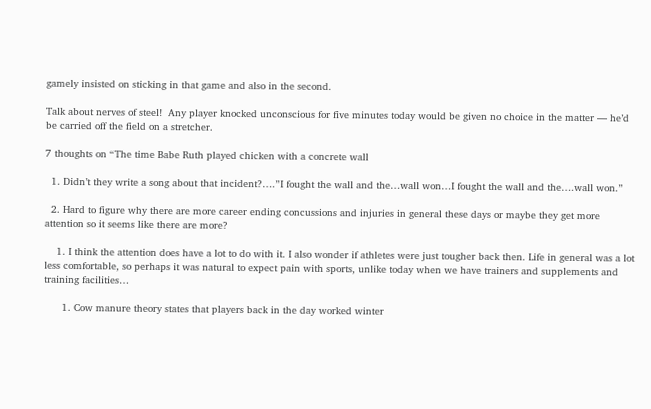gamely insisted on sticking in that game and also in the second.

Talk about nerves of steel!  Any player knocked unconscious for five minutes today would be given no choice in the matter — he’d be carried off the field on a stretcher.

7 thoughts on “The time Babe Ruth played chicken with a concrete wall

  1. Didn’t they write a song about that incident?….”I fought the wall and the…wall won…I fought the wall and the….wall won.”

  2. Hard to figure why there are more career ending concussions and injuries in general these days or maybe they get more attention so it seems like there are more?

    1. I think the attention does have a lot to do with it. I also wonder if athletes were just tougher back then. Life in general was a lot less comfortable, so perhaps it was natural to expect pain with sports, unlike today when we have trainers and supplements and training facilities…

      1. Cow manure theory states that players back in the day worked winter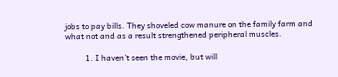jobs to pay bills. They shoveled cow manure on the family farm and what not and as a result strengthened peripheral muscles.

          1. I haven’t seen the movie, but will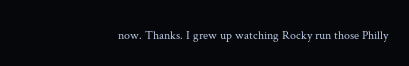now. Thanks. I grew up watching Rocky run those Philly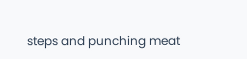steps and punching meat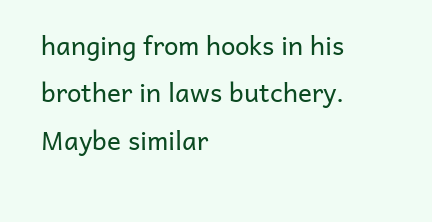hanging from hooks in his brother in laws butchery. Maybe similar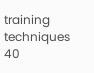training techniques 40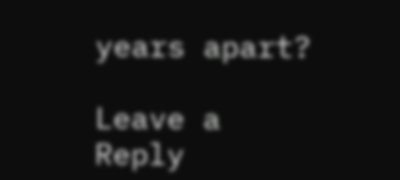years apart?

Leave a Reply